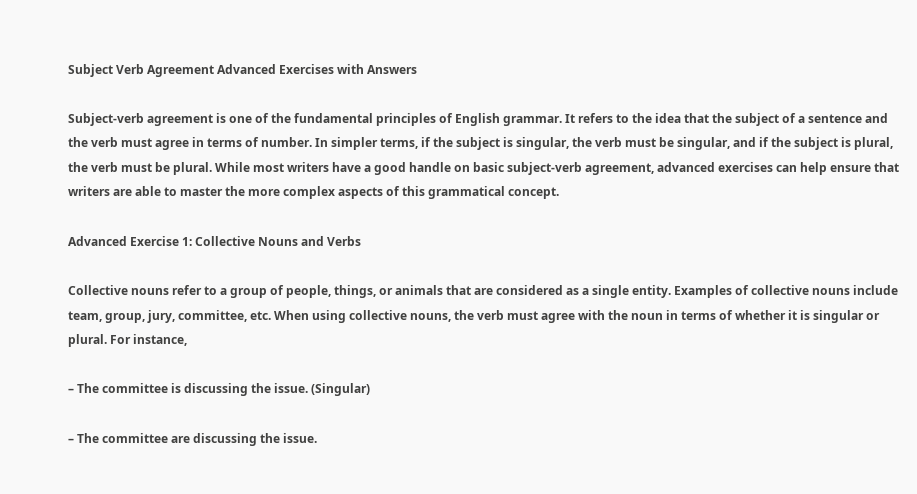Subject Verb Agreement Advanced Exercises with Answers

Subject-verb agreement is one of the fundamental principles of English grammar. It refers to the idea that the subject of a sentence and the verb must agree in terms of number. In simpler terms, if the subject is singular, the verb must be singular, and if the subject is plural, the verb must be plural. While most writers have a good handle on basic subject-verb agreement, advanced exercises can help ensure that writers are able to master the more complex aspects of this grammatical concept.

Advanced Exercise 1: Collective Nouns and Verbs

Collective nouns refer to a group of people, things, or animals that are considered as a single entity. Examples of collective nouns include team, group, jury, committee, etc. When using collective nouns, the verb must agree with the noun in terms of whether it is singular or plural. For instance,

– The committee is discussing the issue. (Singular)

– The committee are discussing the issue.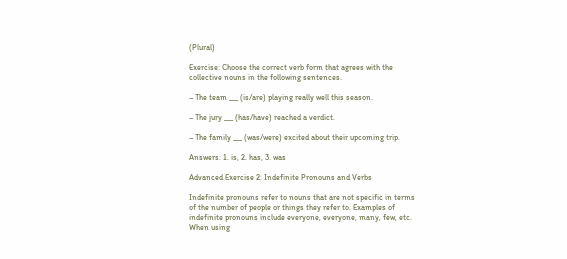(Plural)

Exercise: Choose the correct verb form that agrees with the collective nouns in the following sentences.

– The team ___ (is/are) playing really well this season.

– The jury ___ (has/have) reached a verdict.

– The family ___ (was/were) excited about their upcoming trip.

Answers: 1. is, 2. has, 3. was

Advanced Exercise 2: Indefinite Pronouns and Verbs

Indefinite pronouns refer to nouns that are not specific in terms of the number of people or things they refer to. Examples of indefinite pronouns include everyone, everyone, many, few, etc. When using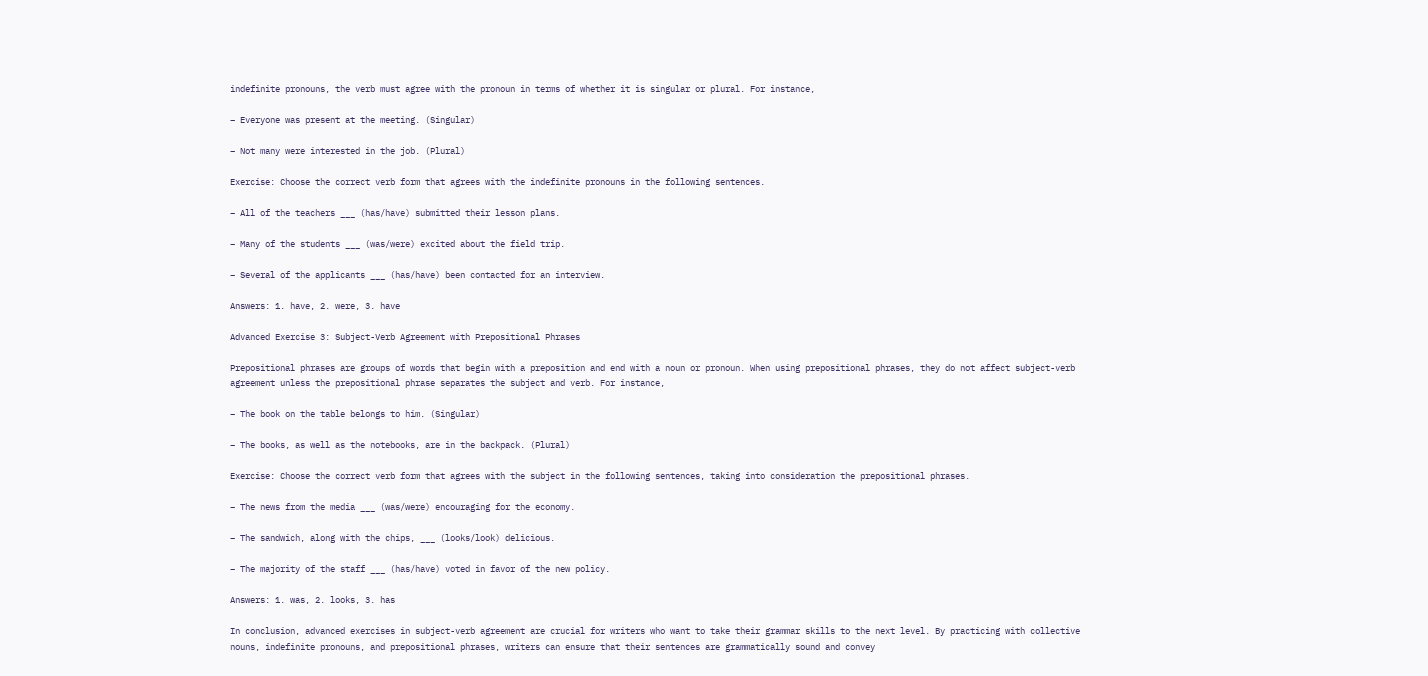indefinite pronouns, the verb must agree with the pronoun in terms of whether it is singular or plural. For instance,

– Everyone was present at the meeting. (Singular)

– Not many were interested in the job. (Plural)

Exercise: Choose the correct verb form that agrees with the indefinite pronouns in the following sentences.

– All of the teachers ___ (has/have) submitted their lesson plans.

– Many of the students ___ (was/were) excited about the field trip.

– Several of the applicants ___ (has/have) been contacted for an interview.

Answers: 1. have, 2. were, 3. have

Advanced Exercise 3: Subject-Verb Agreement with Prepositional Phrases

Prepositional phrases are groups of words that begin with a preposition and end with a noun or pronoun. When using prepositional phrases, they do not affect subject-verb agreement unless the prepositional phrase separates the subject and verb. For instance,

– The book on the table belongs to him. (Singular)

– The books, as well as the notebooks, are in the backpack. (Plural)

Exercise: Choose the correct verb form that agrees with the subject in the following sentences, taking into consideration the prepositional phrases.

– The news from the media ___ (was/were) encouraging for the economy.

– The sandwich, along with the chips, ___ (looks/look) delicious.

– The majority of the staff ___ (has/have) voted in favor of the new policy.

Answers: 1. was, 2. looks, 3. has

In conclusion, advanced exercises in subject-verb agreement are crucial for writers who want to take their grammar skills to the next level. By practicing with collective nouns, indefinite pronouns, and prepositional phrases, writers can ensure that their sentences are grammatically sound and convey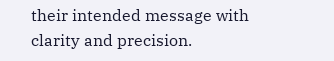their intended message with clarity and precision.